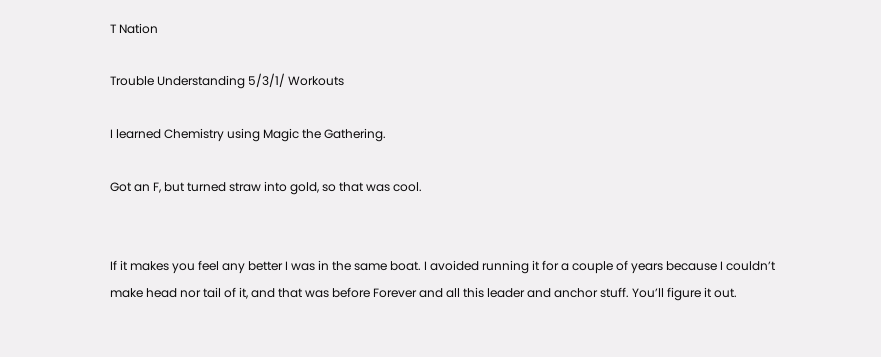T Nation

Trouble Understanding 5/3/1/ Workouts

I learned Chemistry using Magic the Gathering.

Got an F, but turned straw into gold, so that was cool.


If it makes you feel any better I was in the same boat. I avoided running it for a couple of years because I couldn’t make head nor tail of it, and that was before Forever and all this leader and anchor stuff. You’ll figure it out.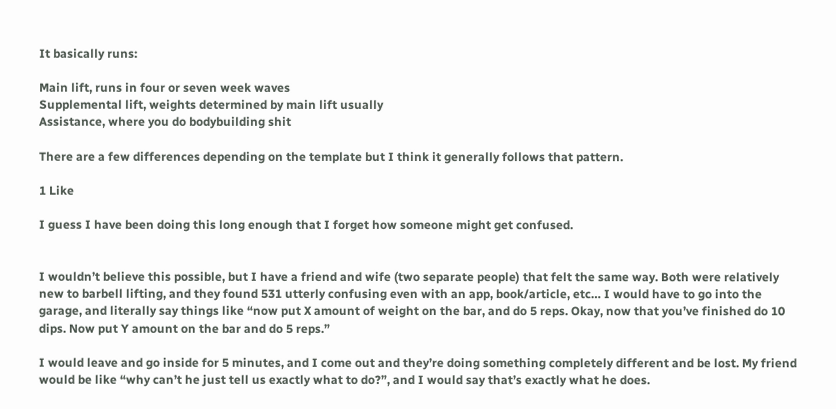It basically runs:

Main lift, runs in four or seven week waves
Supplemental lift, weights determined by main lift usually
Assistance, where you do bodybuilding shit

There are a few differences depending on the template but I think it generally follows that pattern.

1 Like

I guess I have been doing this long enough that I forget how someone might get confused.


I wouldn’t believe this possible, but I have a friend and wife (two separate people) that felt the same way. Both were relatively new to barbell lifting, and they found 531 utterly confusing even with an app, book/article, etc… I would have to go into the garage, and literally say things like “now put X amount of weight on the bar, and do 5 reps. Okay, now that you’ve finished do 10 dips. Now put Y amount on the bar and do 5 reps.”

I would leave and go inside for 5 minutes, and I come out and they’re doing something completely different and be lost. My friend would be like “why can’t he just tell us exactly what to do?”, and I would say that’s exactly what he does.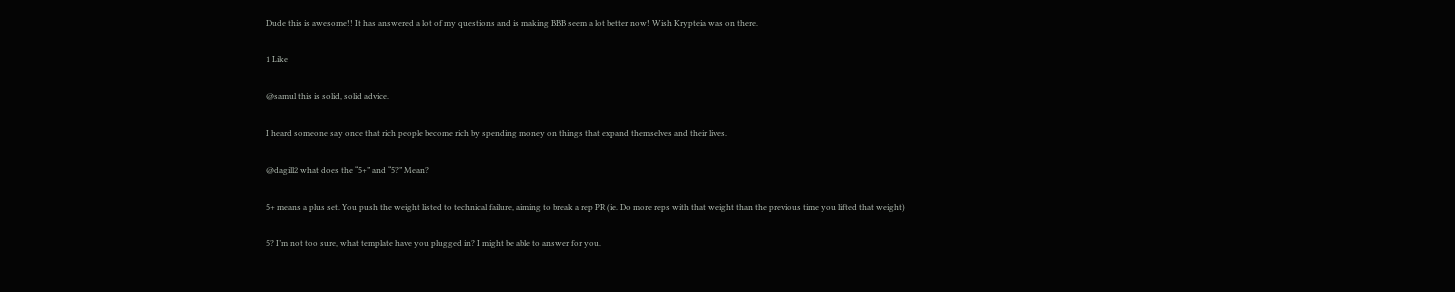Dude this is awesome!! It has answered a lot of my questions and is making BBB seem a lot better now! Wish Krypteia was on there.

1 Like

@samul this is solid, solid advice.

I heard someone say once that rich people become rich by spending money on things that expand themselves and their lives.

@dagill2 what does the “5+” and “5?” Mean?

5+ means a plus set. You push the weight listed to technical failure, aiming to break a rep PR (ie. Do more reps with that weight than the previous time you lifted that weight)

5? I’m not too sure, what template have you plugged in? I might be able to answer for you.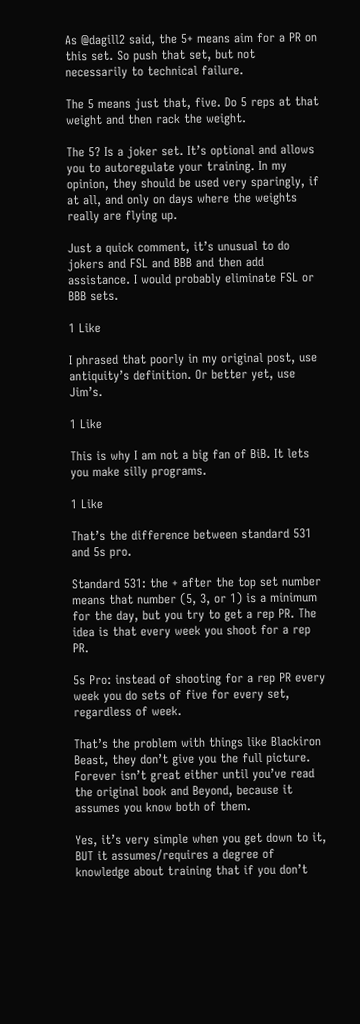As @dagill2 said, the 5+ means aim for a PR on this set. So push that set, but not necessarily to technical failure.

The 5 means just that, five. Do 5 reps at that weight and then rack the weight.

The 5? Is a joker set. It’s optional and allows you to autoregulate your training. In my opinion, they should be used very sparingly, if at all, and only on days where the weights really are flying up.

Just a quick comment, it’s unusual to do jokers and FSL and BBB and then add assistance. I would probably eliminate FSL or BBB sets.

1 Like

I phrased that poorly in my original post, use antiquity’s definition. Or better yet, use Jim’s.

1 Like

This is why I am not a big fan of BiB. It lets you make silly programs.

1 Like

That’s the difference between standard 531 and 5s pro.

Standard 531: the + after the top set number means that number (5, 3, or 1) is a minimum for the day, but you try to get a rep PR. The idea is that every week you shoot for a rep PR.

5s Pro: instead of shooting for a rep PR every week you do sets of five for every set, regardless of week.

That’s the problem with things like Blackiron Beast, they don’t give you the full picture. Forever isn’t great either until you’ve read the original book and Beyond, because it assumes you know both of them.

Yes, it’s very simple when you get down to it, BUT it assumes/requires a degree of knowledge about training that if you don’t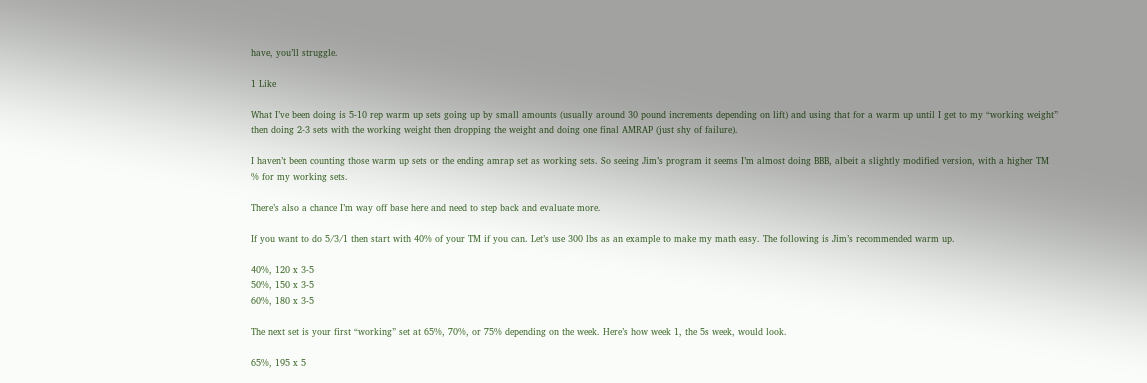have, you’ll struggle.

1 Like

What I’ve been doing is 5-10 rep warm up sets going up by small amounts (usually around 30 pound increments depending on lift) and using that for a warm up until I get to my “working weight” then doing 2-3 sets with the working weight then dropping the weight and doing one final AMRAP (just shy of failure).

I haven’t been counting those warm up sets or the ending amrap set as working sets. So seeing Jim’s program it seems I’m almost doing BBB, albeit a slightly modified version, with a higher TM % for my working sets.

There’s also a chance I’m way off base here and need to step back and evaluate more.

If you want to do 5/3/1 then start with 40% of your TM if you can. Let’s use 300 lbs as an example to make my math easy. The following is Jim’s recommended warm up.

40%, 120 x 3-5
50%, 150 x 3-5
60%, 180 x 3-5

The next set is your first “working” set at 65%, 70%, or 75% depending on the week. Here’s how week 1, the 5s week, would look.

65%, 195 x 5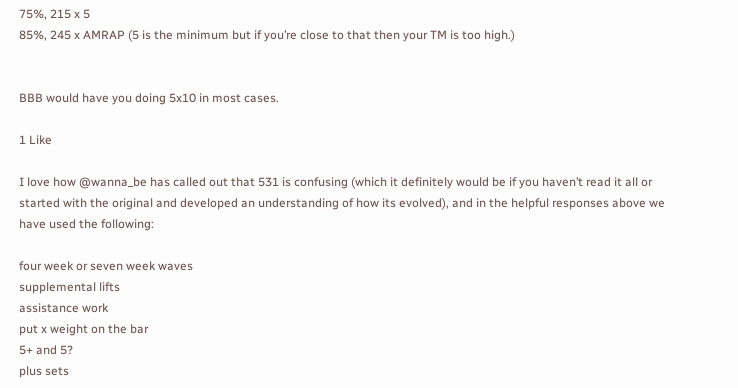75%, 215 x 5
85%, 245 x AMRAP (5 is the minimum but if you’re close to that then your TM is too high.)


BBB would have you doing 5x10 in most cases.

1 Like

I love how @wanna_be has called out that 531 is confusing (which it definitely would be if you haven’t read it all or started with the original and developed an understanding of how its evolved), and in the helpful responses above we have used the following:

four week or seven week waves
supplemental lifts
assistance work
put x weight on the bar
5+ and 5?
plus sets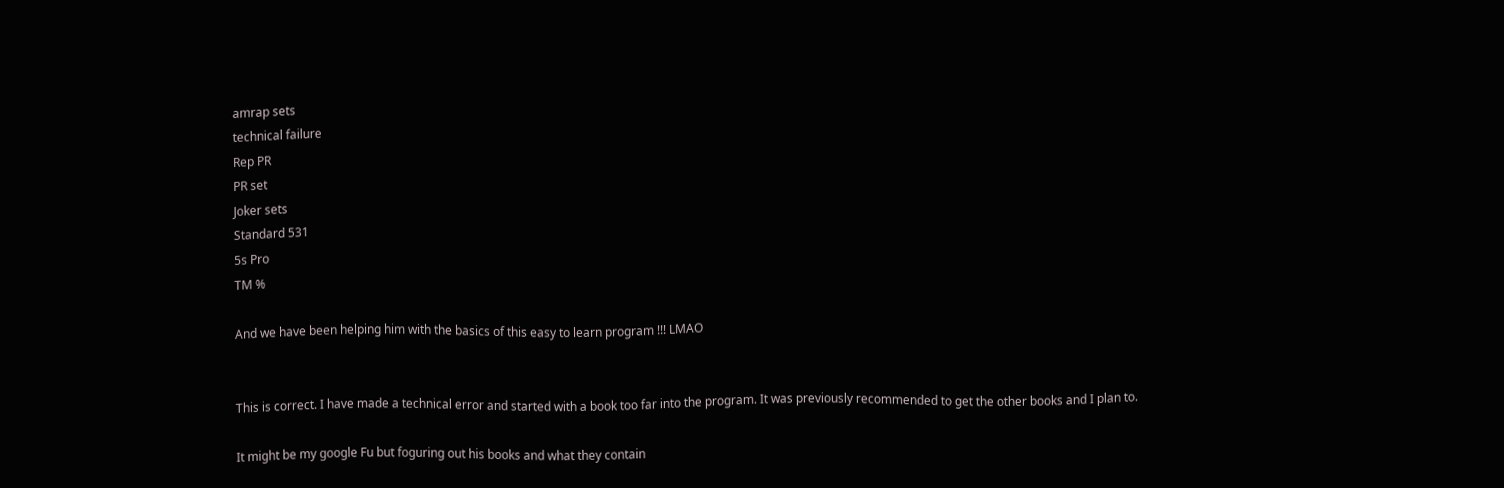amrap sets
technical failure
Rep PR
PR set
Joker sets
Standard 531
5s Pro
TM %

And we have been helping him with the basics of this easy to learn program !!! LMAO


This is correct. I have made a technical error and started with a book too far into the program. It was previously recommended to get the other books and I plan to.

It might be my google Fu but foguring out his books and what they contain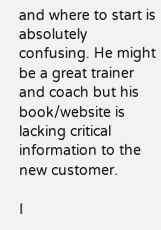and where to start is absolutely confusing. He might be a great trainer and coach but his book/website is lacking critical information to the new customer.

I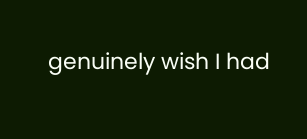genuinely wish I had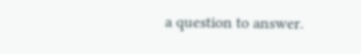a question to answer.